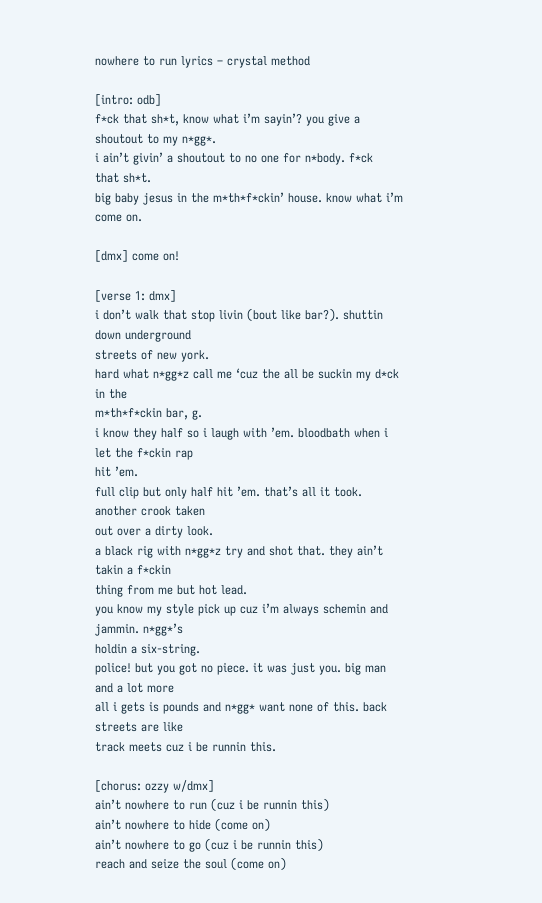nowhere to run lyrics – crystal method

[intro: odb]
f*ck that sh*t, know what i’m sayin’? you give a
shoutout to my n*gg*.
i ain’t givin’ a shoutout to no one for n*body. f*ck
that sh*t.
big baby jesus in the m*th*f*ckin’ house. know what i’m
come on.

[dmx] come on!

[verse 1: dmx]
i don’t walk that stop livin (bout like bar?). shuttin
down underground
streets of new york.
hard what n*gg*z call me ‘cuz the all be suckin my d*ck
in the
m*th*f*ckin bar, g.
i know they half so i laugh with ’em. bloodbath when i
let the f*ckin rap
hit ’em.
full clip but only half hit ’em. that’s all it took.
another crook taken
out over a dirty look.
a black rig with n*gg*z try and shot that. they ain’t
takin a f*ckin
thing from me but hot lead.
you know my style pick up cuz i’m always schemin and
jammin. n*gg*’s
holdin a six-string.
police! but you got no piece. it was just you. big man
and a lot more
all i gets is pounds and n*gg* want none of this. back
streets are like
track meets cuz i be runnin this.

[chorus: ozzy w/dmx]
ain’t nowhere to run (cuz i be runnin this)
ain’t nowhere to hide (come on)
ain’t nowhere to go (cuz i be runnin this)
reach and seize the soul (come on)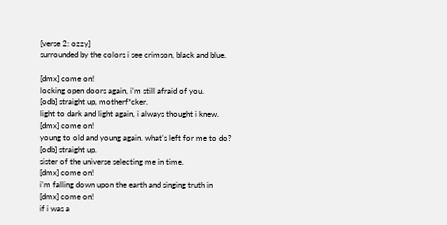[verse 2: ozzy]
surrounded by the colors i see crimson, black and blue.

[dmx] come on!
locking open doors again, i’m still afraid of you.
[odb] straight up, motherf*cker.
light to dark and light again, i always thought i knew.
[dmx] come on!
young to old and young again. what’s left for me to do?
[odb] straight up.
sister of the universe selecting me in time.
[dmx] come on!
i’m falling down upon the earth and singing truth in
[dmx] come on!
if i was a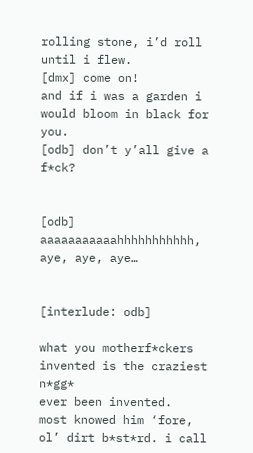rolling stone, i’d roll until i flew.
[dmx] come on!
and if i was a garden i would bloom in black for you.
[odb] don’t y’all give a f*ck?


[odb] aaaaaaaaaaahhhhhhhhhhh, aye, aye, aye…


[interlude: odb]

what you motherf*ckers invented is the craziest n*gg*
ever been invented.
most knowed him ‘fore, ol’ dirt b*st*rd. i call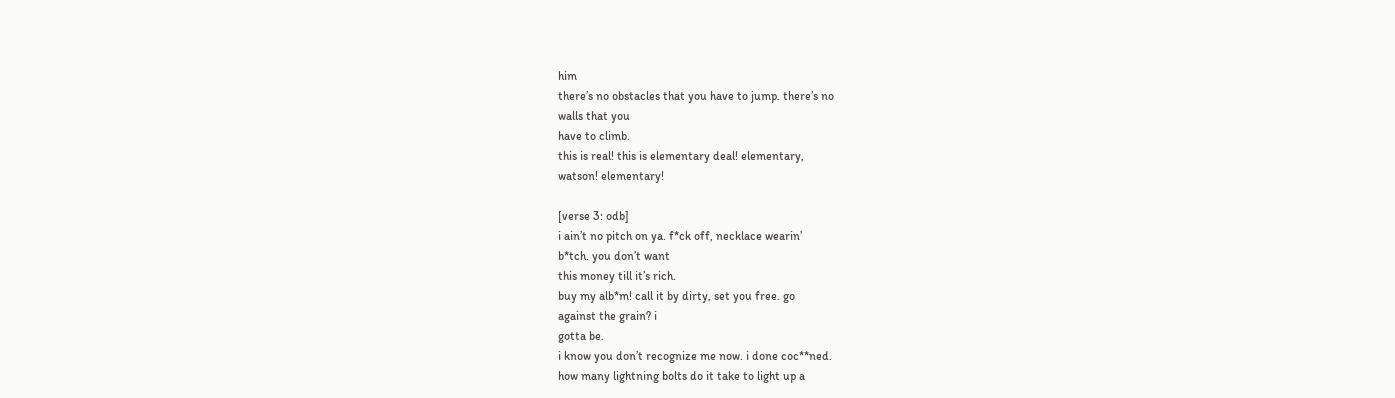him
there’s no obstacles that you have to jump. there’s no
walls that you
have to climb.
this is real! this is elementary deal! elementary,
watson! elementary!

[verse 3: odb]
i ain’t no pitch on ya. f*ck off, necklace wearin’
b*tch. you don’t want
this money till it’s rich.
buy my alb*m! call it by dirty, set you free. go
against the grain? i
gotta be.
i know you don’t recognize me now. i done coc**ned.
how many lightning bolts do it take to light up a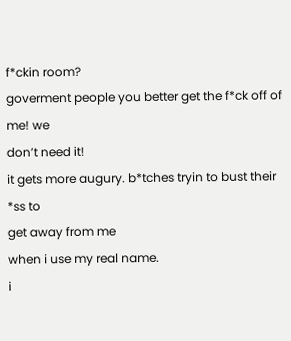f*ckin room?
goverment people you better get the f*ck off of me! we
don’t need it!
it gets more augury. b*tches tryin to bust their *ss to
get away from me
when i use my real name.
i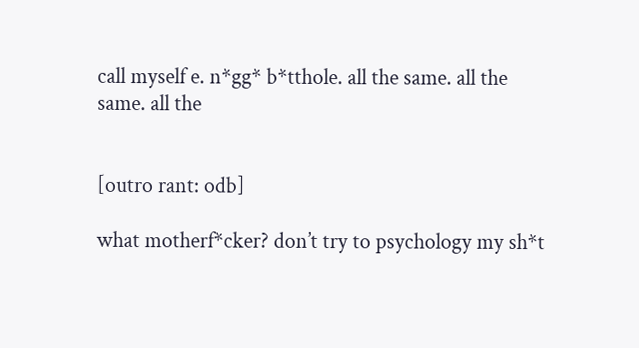call myself e. n*gg* b*tthole. all the same. all the
same. all the


[outro rant: odb]

what motherf*cker? don’t try to psychology my sh*t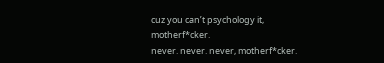cuz you can’t psychology it, motherf*cker.
never. never. never, motherf*cker.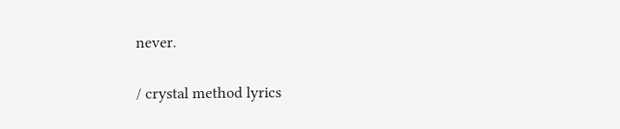never.

/ crystal method lyrics